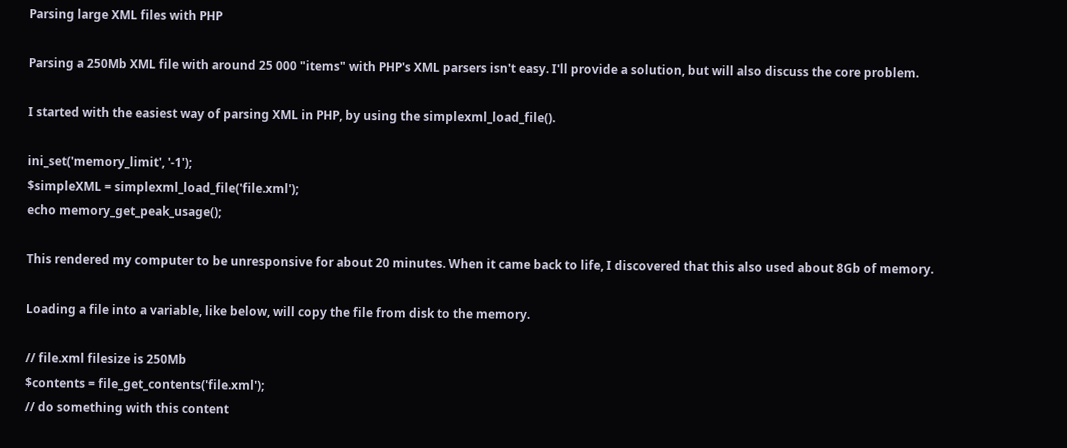Parsing large XML files with PHP

Parsing a 250Mb XML file with around 25 000 "items" with PHP's XML parsers isn't easy. I'll provide a solution, but will also discuss the core problem.

I started with the easiest way of parsing XML in PHP, by using the simplexml_load_file().

ini_set('memory_limit', '-1');
$simpleXML = simplexml_load_file('file.xml');
echo memory_get_peak_usage();

This rendered my computer to be unresponsive for about 20 minutes. When it came back to life, I discovered that this also used about 8Gb of memory.

Loading a file into a variable, like below, will copy the file from disk to the memory.

// file.xml filesize is 250Mb
$contents = file_get_contents('file.xml');
// do something with this content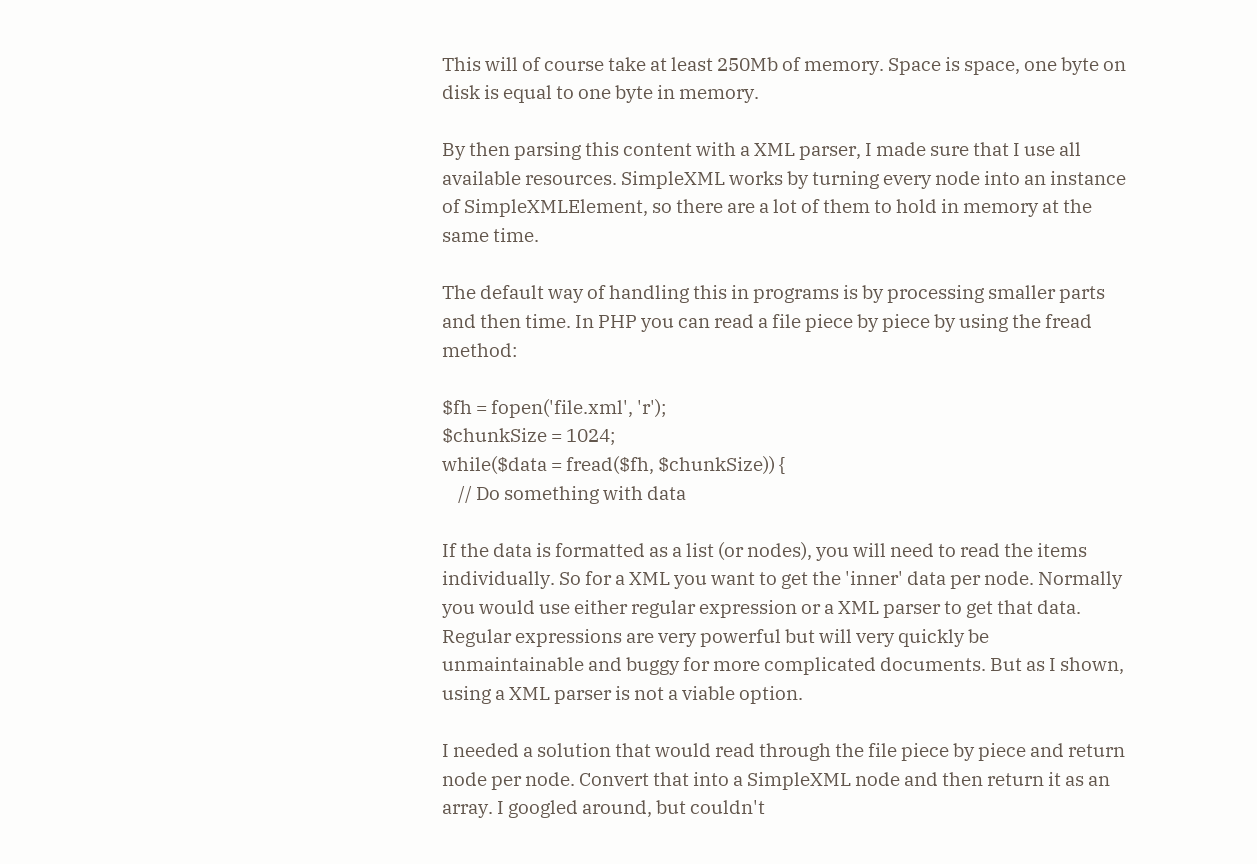This will of course take at least 250Mb of memory. Space is space, one byte on disk is equal to one byte in memory.

By then parsing this content with a XML parser, I made sure that I use all available resources. SimpleXML works by turning every node into an instance of SimpleXMLElement, so there are a lot of them to hold in memory at the same time.

The default way of handling this in programs is by processing smaller parts and then time. In PHP you can read a file piece by piece by using the fread method:

$fh = fopen('file.xml', 'r');
$chunkSize = 1024;
while($data = fread($fh, $chunkSize)) {
    // Do something with data

If the data is formatted as a list (or nodes), you will need to read the items individually. So for a XML you want to get the 'inner' data per node. Normally you would use either regular expression or a XML parser to get that data. Regular expressions are very powerful but will very quickly be unmaintainable and buggy for more complicated documents. But as I shown, using a XML parser is not a viable option.

I needed a solution that would read through the file piece by piece and return node per node. Convert that into a SimpleXML node and then return it as an array. I googled around, but couldn't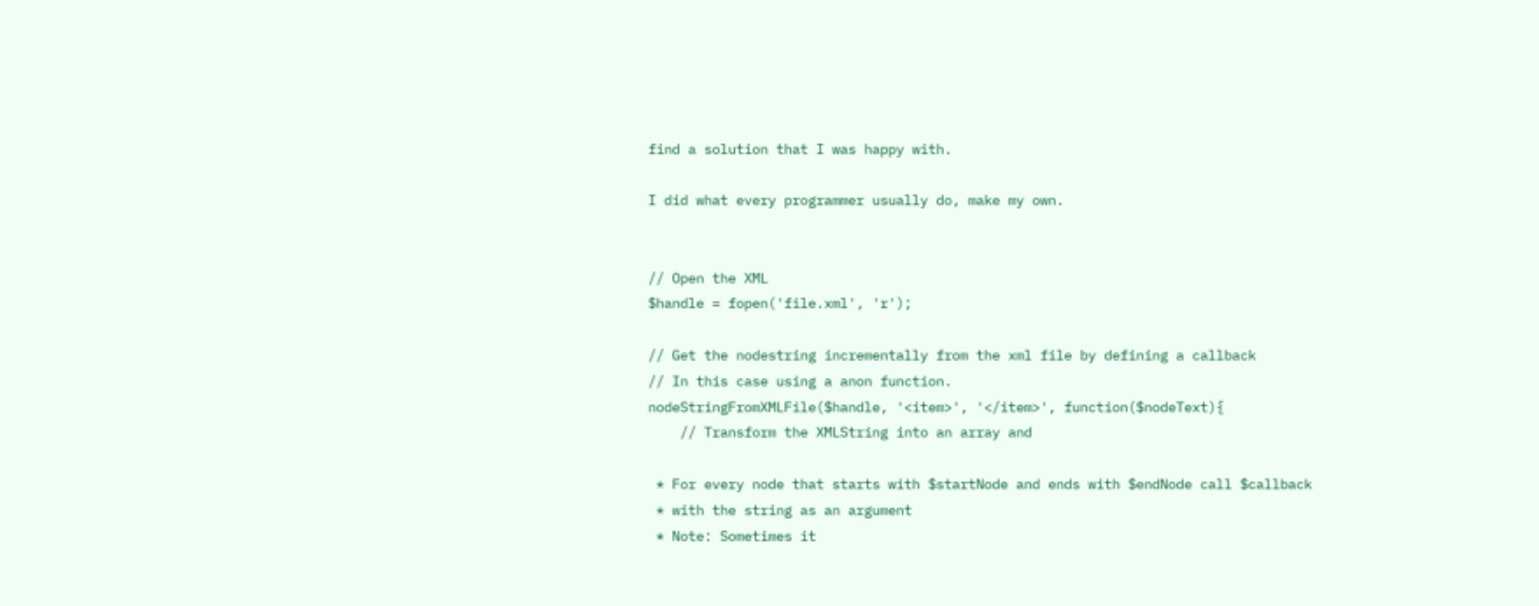find a solution that I was happy with.

I did what every programmer usually do, make my own.


// Open the XML
$handle = fopen('file.xml', 'r');

// Get the nodestring incrementally from the xml file by defining a callback
// In this case using a anon function.
nodeStringFromXMLFile($handle, '<item>', '</item>', function($nodeText){
    // Transform the XMLString into an array and

 * For every node that starts with $startNode and ends with $endNode call $callback
 * with the string as an argument
 * Note: Sometimes it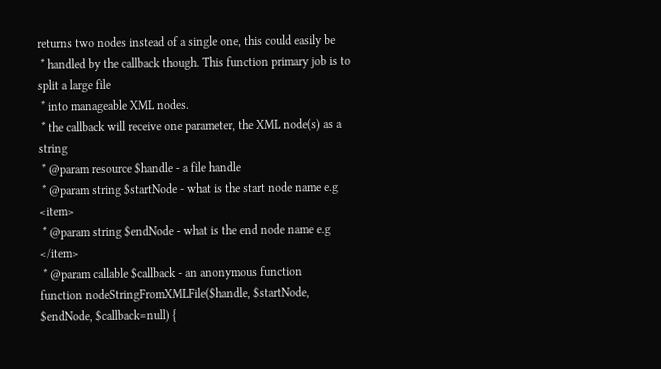returns two nodes instead of a single one, this could easily be
 * handled by the callback though. This function primary job is to split a large file
 * into manageable XML nodes.
 * the callback will receive one parameter, the XML node(s) as a string
 * @param resource $handle - a file handle
 * @param string $startNode - what is the start node name e.g <item>
 * @param string $endNode - what is the end node name e.g </item>
 * @param callable $callback - an anonymous function
function nodeStringFromXMLFile($handle, $startNode, $endNode, $callback=null) {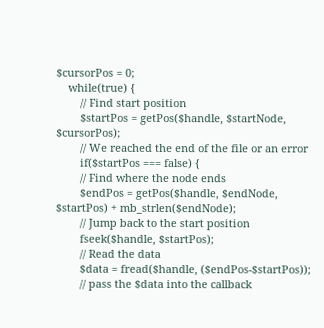$cursorPos = 0;
    while(true) {
        // Find start position
        $startPos = getPos($handle, $startNode, $cursorPos);
        // We reached the end of the file or an error
        if($startPos === false) {
        // Find where the node ends
        $endPos = getPos($handle, $endNode, $startPos) + mb_strlen($endNode);
        // Jump back to the start position
        fseek($handle, $startPos);
        // Read the data
        $data = fread($handle, ($endPos-$startPos));
        // pass the $data into the callback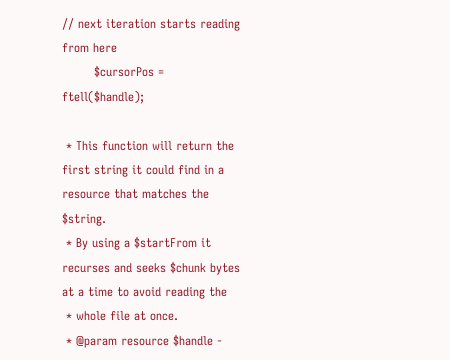// next iteration starts reading from here
        $cursorPos = ftell($handle);

 * This function will return the first string it could find in a resource that matches the $string.
 * By using a $startFrom it recurses and seeks $chunk bytes at a time to avoid reading the
 * whole file at once.
 * @param resource $handle -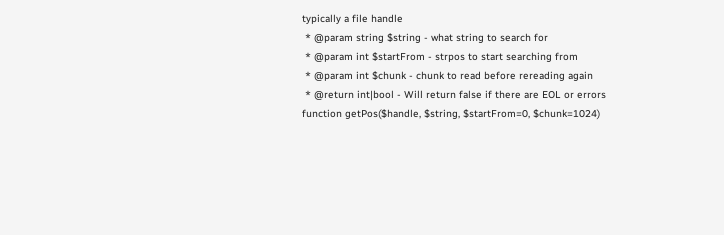typically a file handle
 * @param string $string - what string to search for
 * @param int $startFrom - strpos to start searching from
 * @param int $chunk - chunk to read before rereading again
 * @return int|bool - Will return false if there are EOL or errors
function getPos($handle, $string, $startFrom=0, $chunk=1024)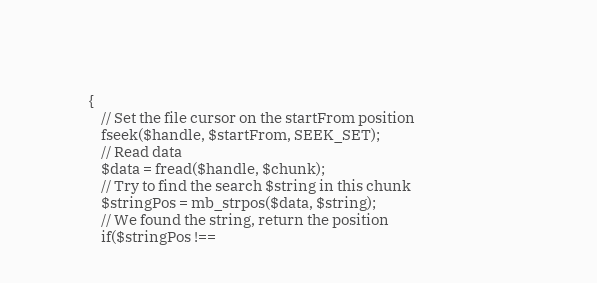{
    // Set the file cursor on the startFrom position
    fseek($handle, $startFrom, SEEK_SET);
    // Read data
    $data = fread($handle, $chunk);
    // Try to find the search $string in this chunk
    $stringPos = mb_strpos($data, $string);
    // We found the string, return the position
    if($stringPos !==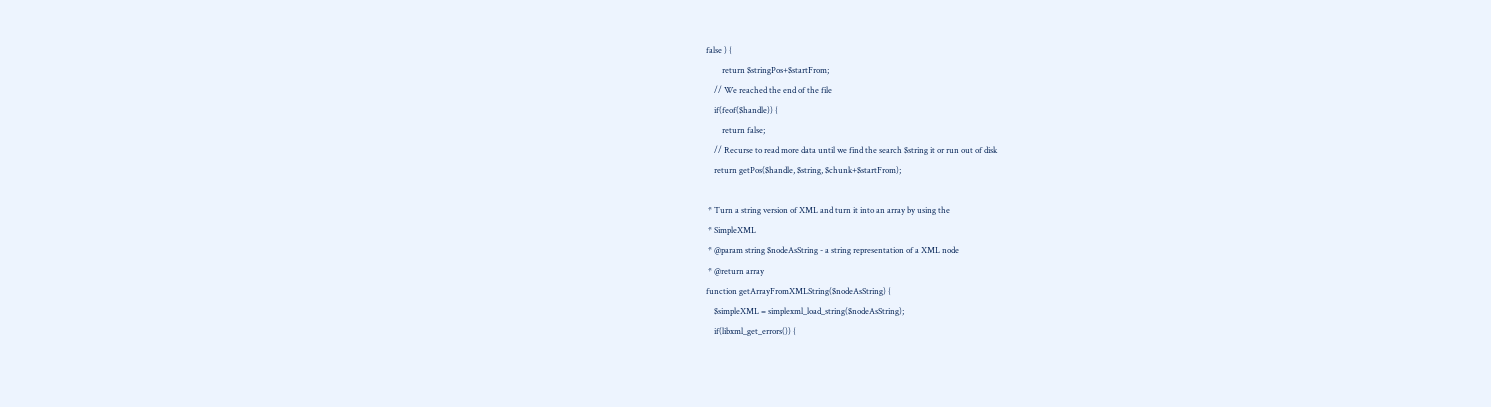false ) {
        return $stringPos+$startFrom;
    // We reached the end of the file
    if(feof($handle)) {
        return false;
    // Recurse to read more data until we find the search $string it or run out of disk
    return getPos($handle, $string, $chunk+$startFrom);

 * Turn a string version of XML and turn it into an array by using the
 * SimpleXML
 * @param string $nodeAsString - a string representation of a XML node
 * @return array
function getArrayFromXMLString($nodeAsString) {
    $simpleXML = simplexml_load_string($nodeAsString);
    if(libxml_get_errors()) {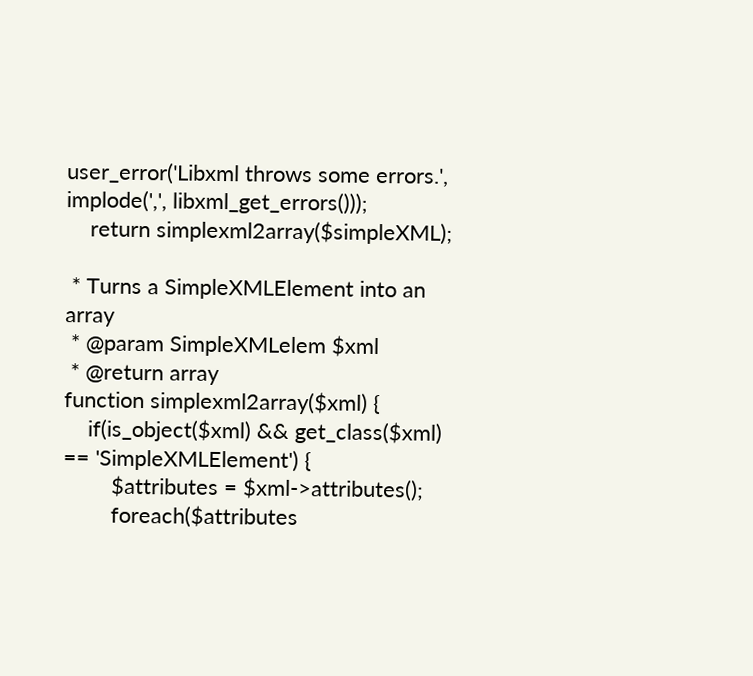user_error('Libxml throws some errors.', implode(',', libxml_get_errors()));
    return simplexml2array($simpleXML);

 * Turns a SimpleXMLElement into an array
 * @param SimpleXMLelem $xml
 * @return array
function simplexml2array($xml) {
    if(is_object($xml) && get_class($xml) == 'SimpleXMLElement') {
        $attributes = $xml->attributes();
        foreach($attributes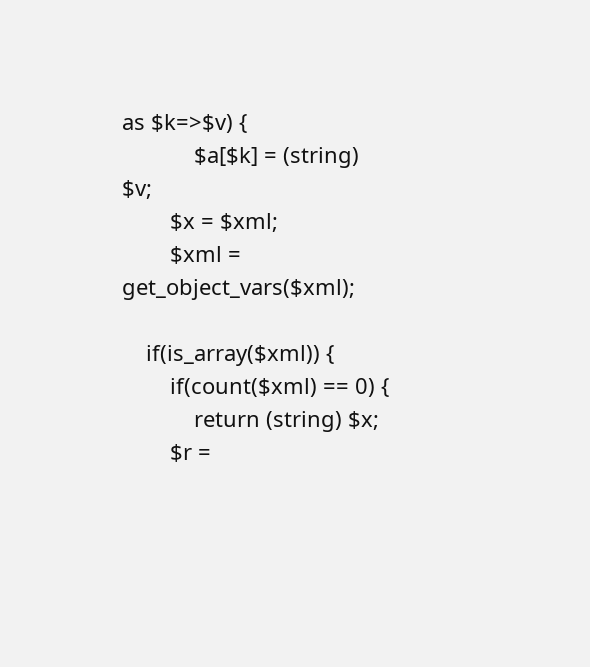as $k=>$v) {
            $a[$k] = (string) $v;
        $x = $xml;
        $xml = get_object_vars($xml);

    if(is_array($xml)) {
        if(count($xml) == 0) {
            return (string) $x;
        $r =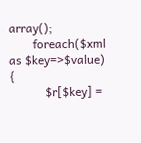array();
        foreach($xml as $key=>$value) {
            $r[$key] =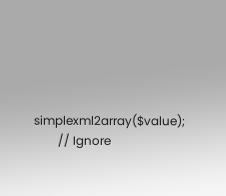simplexml2array($value);
        // Ignore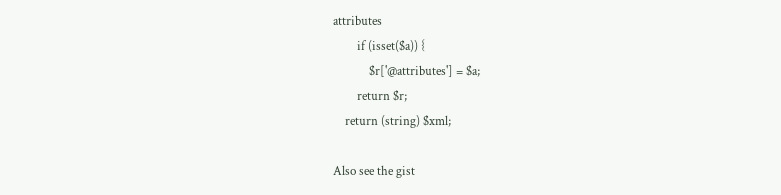attributes
        if (isset($a)) {
            $r['@attributes'] = $a;
        return $r;
    return (string) $xml;

Also see the gist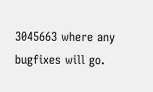3045663 where any bugfixes will go.